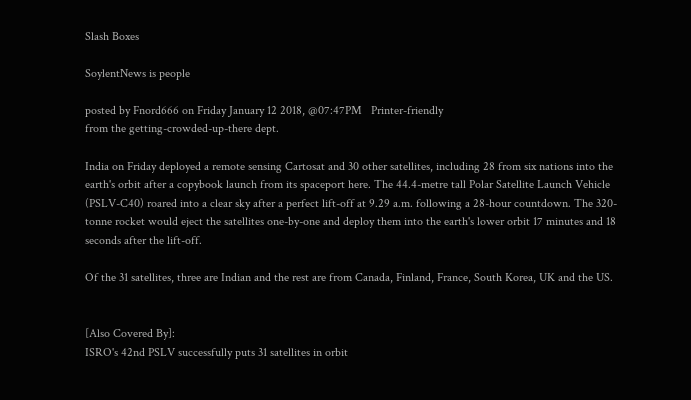Slash Boxes

SoylentNews is people

posted by Fnord666 on Friday January 12 2018, @07:47PM   Printer-friendly
from the getting-crowded-up-there dept.

India on Friday deployed a remote sensing Cartosat and 30 other satellites, including 28 from six nations into the earth's orbit after a copybook launch from its spaceport here. The 44.4-metre tall Polar Satellite Launch Vehicle (PSLV-C40) roared into a clear sky after a perfect lift-off at 9.29 a.m. following a 28-hour countdown. The 320-tonne rocket would eject the satellites one-by-one and deploy them into the earth's lower orbit 17 minutes and 18 seconds after the lift-off.

Of the 31 satellites, three are Indian and the rest are from Canada, Finland, France, South Korea, UK and the US.


[Also Covered By]:
ISRO's 42nd PSLV successfully puts 31 satellites in orbit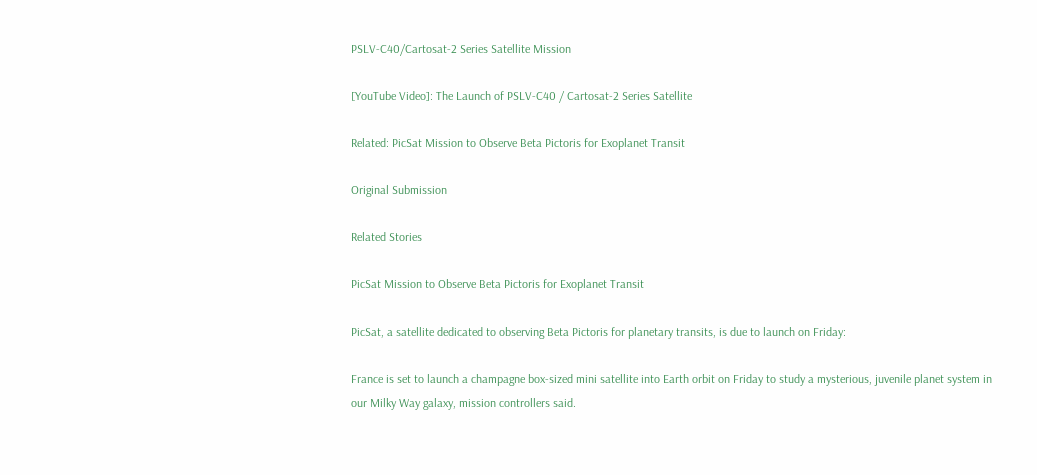PSLV-C40/Cartosat-2 Series Satellite Mission

[YouTube Video]: The Launch of PSLV-C40 / Cartosat-2 Series Satellite

Related: PicSat Mission to Observe Beta Pictoris for Exoplanet Transit

Original Submission

Related Stories

PicSat Mission to Observe Beta Pictoris for Exoplanet Transit

PicSat, a satellite dedicated to observing Beta Pictoris for planetary transits, is due to launch on Friday:

France is set to launch a champagne box-sized mini satellite into Earth orbit on Friday to study a mysterious, juvenile planet system in our Milky Way galaxy, mission controllers said.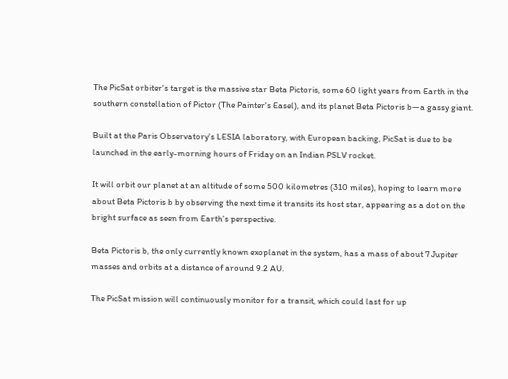The PicSat orbiter's target is the massive star Beta Pictoris, some 60 light years from Earth in the southern constellation of Pictor (The Painter's Easel), and its planet Beta Pictoris b—a gassy giant.

Built at the Paris Observatory's LESIA laboratory, with European backing, PicSat is due to be launched in the early-morning hours of Friday on an Indian PSLV rocket.

It will orbit our planet at an altitude of some 500 kilometres (310 miles), hoping to learn more about Beta Pictoris b by observing the next time it transits its host star, appearing as a dot on the bright surface as seen from Earth's perspective.

Beta Pictoris b, the only currently known exoplanet in the system, has a mass of about 7 Jupiter masses and orbits at a distance of around 9.2 AU.

The PicSat mission will continuously monitor for a transit, which could last for up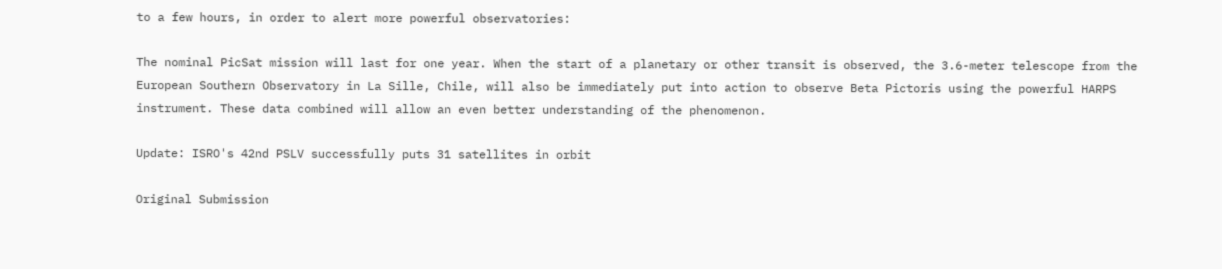to a few hours, in order to alert more powerful observatories:

The nominal PicSat mission will last for one year. When the start of a planetary or other transit is observed, the 3.6-meter telescope from the European Southern Observatory in La Sille, Chile, will also be immediately put into action to observe Beta Pictoris using the powerful HARPS instrument. These data combined will allow an even better understanding of the phenomenon.

Update: ISRO's 42nd PSLV successfully puts 31 satellites in orbit

Original Submission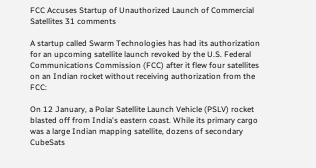FCC Accuses Startup of Unauthorized Launch of Commercial Satellites 31 comments

A startup called Swarm Technologies has had its authorization for an upcoming satellite launch revoked by the U.S. Federal Communications Commission (FCC) after it flew four satellites on an Indian rocket without receiving authorization from the FCC:

On 12 January, a Polar Satellite Launch Vehicle (PSLV) rocket blasted off from India's eastern coast. While its primary cargo was a large Indian mapping satellite, dozens of secondary CubeSats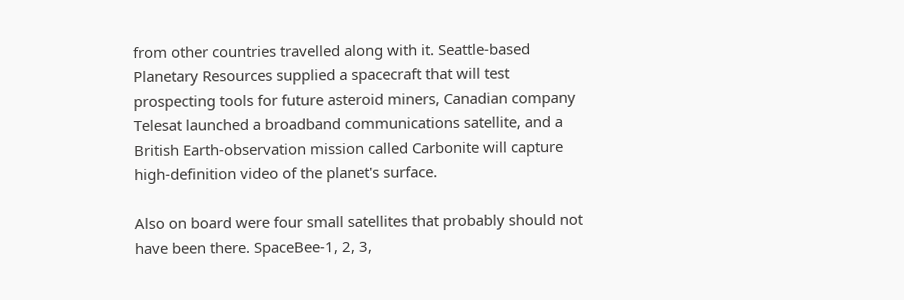from other countries travelled along with it. Seattle-based Planetary Resources supplied a spacecraft that will test prospecting tools for future asteroid miners, Canadian company Telesat launched a broadband communications satellite, and a British Earth-observation mission called Carbonite will capture high-definition video of the planet's surface.

Also on board were four small satellites that probably should not have been there. SpaceBee-1, 2, 3,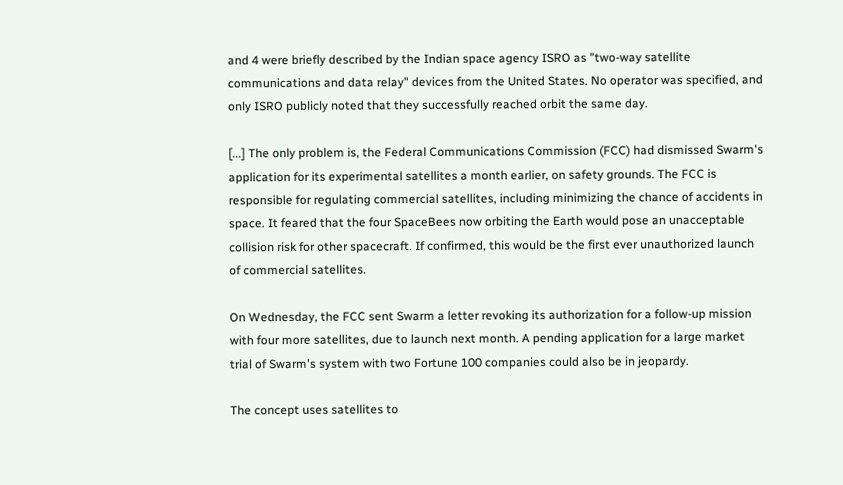and 4 were briefly described by the Indian space agency ISRO as "two-way satellite communications and data relay" devices from the United States. No operator was specified, and only ISRO publicly noted that they successfully reached orbit the same day.

[...] The only problem is, the Federal Communications Commission (FCC) had dismissed Swarm's application for its experimental satellites a month earlier, on safety grounds. The FCC is responsible for regulating commercial satellites, including minimizing the chance of accidents in space. It feared that the four SpaceBees now orbiting the Earth would pose an unacceptable collision risk for other spacecraft. If confirmed, this would be the first ever unauthorized launch of commercial satellites.

On Wednesday, the FCC sent Swarm a letter revoking its authorization for a follow-up mission with four more satellites, due to launch next month. A pending application for a large market trial of Swarm's system with two Fortune 100 companies could also be in jeopardy.

The concept uses satellites to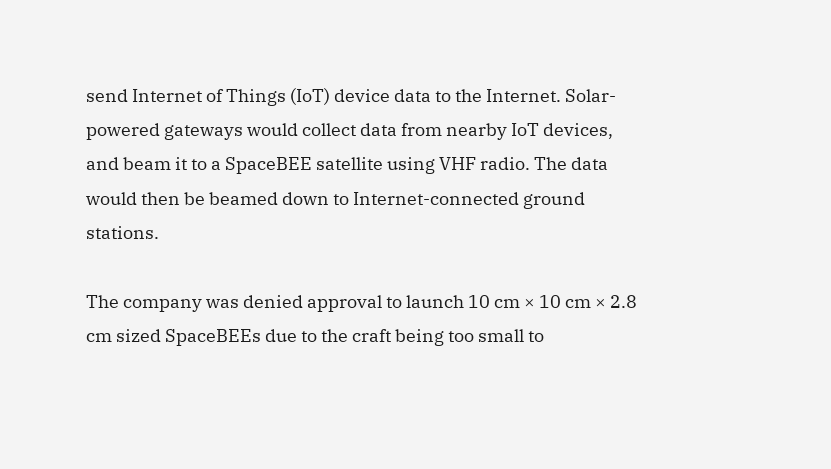send Internet of Things (IoT) device data to the Internet. Solar-powered gateways would collect data from nearby IoT devices, and beam it to a SpaceBEE satellite using VHF radio. The data would then be beamed down to Internet-connected ground stations.

The company was denied approval to launch 10 cm × 10 cm × 2.8 cm sized SpaceBEEs due to the craft being too small to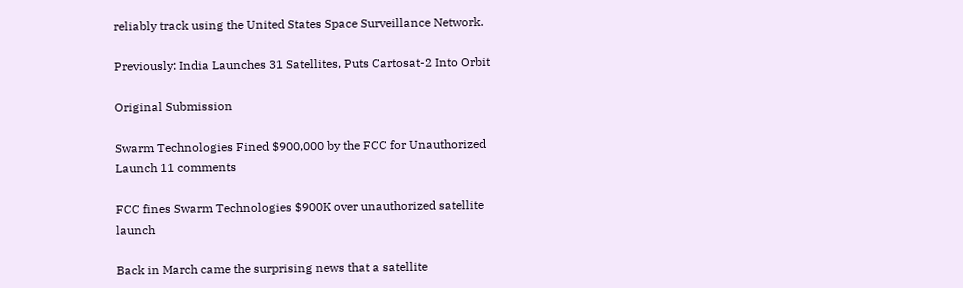reliably track using the United States Space Surveillance Network.

Previously: India Launches 31 Satellites, Puts Cartosat-2 Into Orbit

Original Submission

Swarm Technologies Fined $900,000 by the FCC for Unauthorized Launch 11 comments

FCC fines Swarm Technologies $900K over unauthorized satellite launch

Back in March came the surprising news that a satellite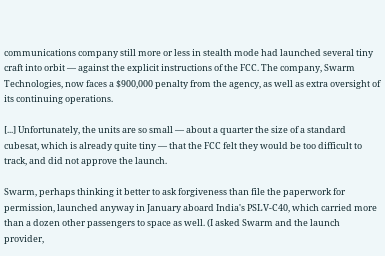communications company still more or less in stealth mode had launched several tiny craft into orbit — against the explicit instructions of the FCC. The company, Swarm Technologies, now faces a $900,000 penalty from the agency, as well as extra oversight of its continuing operations.

[...] Unfortunately, the units are so small — about a quarter the size of a standard cubesat, which is already quite tiny — that the FCC felt they would be too difficult to track, and did not approve the launch.

Swarm, perhaps thinking it better to ask forgiveness than file the paperwork for permission, launched anyway in January aboard India's PSLV-C40, which carried more than a dozen other passengers to space as well. (I asked Swarm and the launch provider,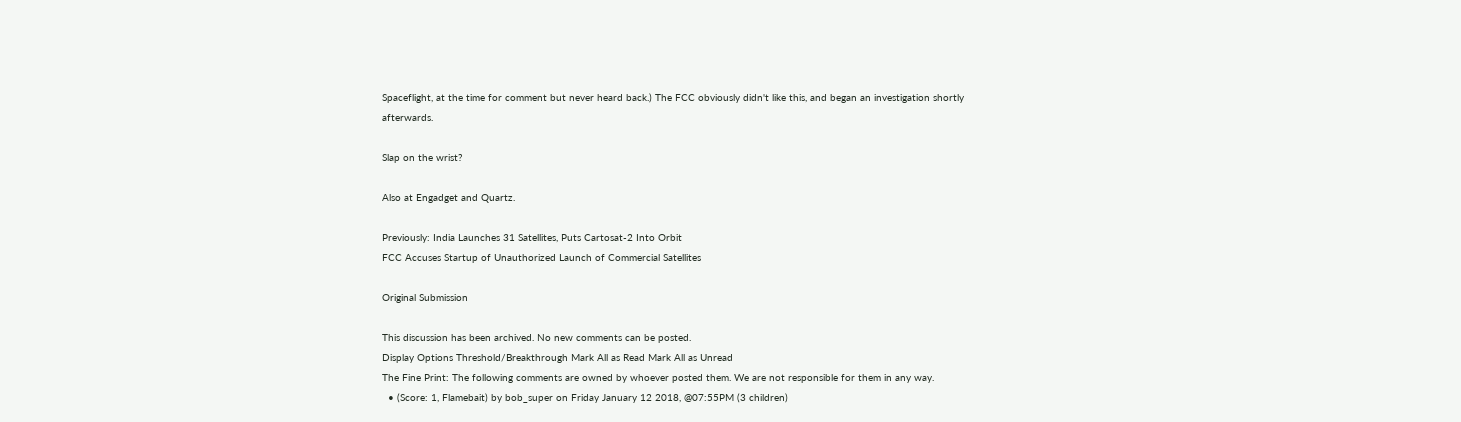Spaceflight, at the time for comment but never heard back.) The FCC obviously didn't like this, and began an investigation shortly afterwards.

Slap on the wrist?

Also at Engadget and Quartz.

Previously: India Launches 31 Satellites, Puts Cartosat-2 Into Orbit
FCC Accuses Startup of Unauthorized Launch of Commercial Satellites

Original Submission

This discussion has been archived. No new comments can be posted.
Display Options Threshold/Breakthrough Mark All as Read Mark All as Unread
The Fine Print: The following comments are owned by whoever posted them. We are not responsible for them in any way.
  • (Score: 1, Flamebait) by bob_super on Friday January 12 2018, @07:55PM (3 children)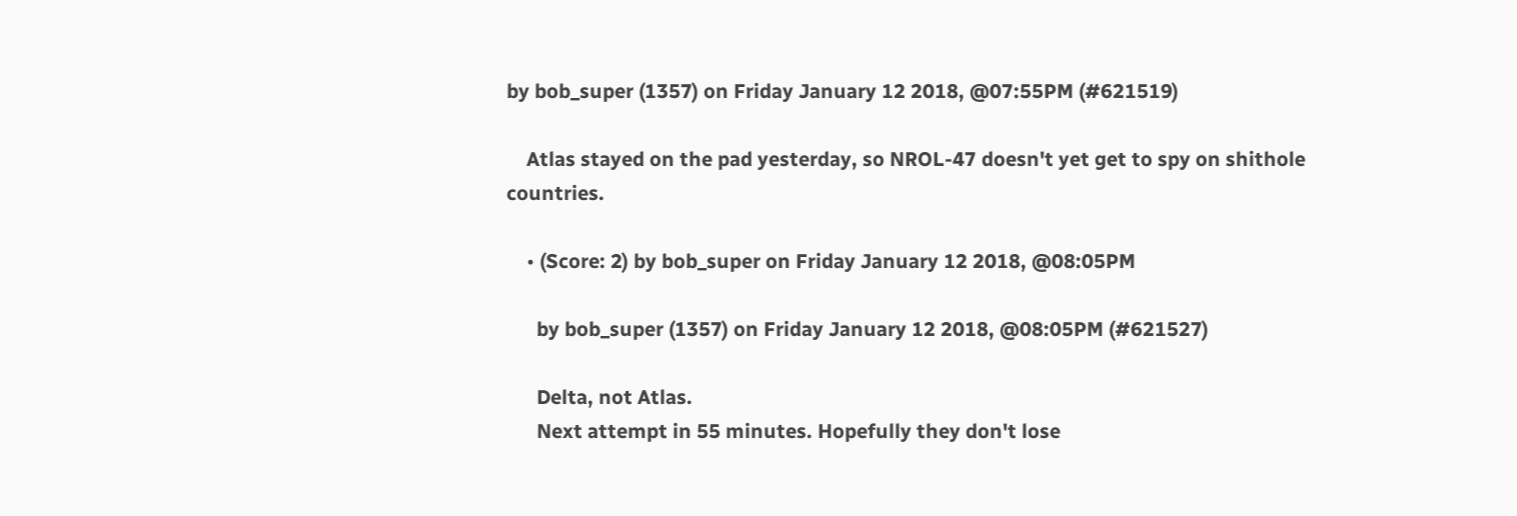by bob_super (1357) on Friday January 12 2018, @07:55PM (#621519)

    Atlas stayed on the pad yesterday, so NROL-47 doesn't yet get to spy on shithole countries.

    • (Score: 2) by bob_super on Friday January 12 2018, @08:05PM

      by bob_super (1357) on Friday January 12 2018, @08:05PM (#621527)

      Delta, not Atlas.
      Next attempt in 55 minutes. Hopefully they don't lose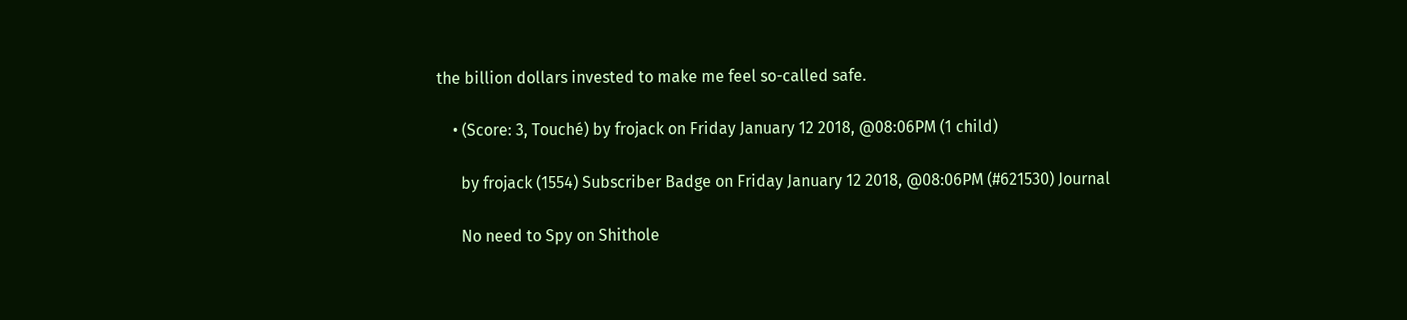the billion dollars invested to make me feel so-called safe.

    • (Score: 3, Touché) by frojack on Friday January 12 2018, @08:06PM (1 child)

      by frojack (1554) Subscriber Badge on Friday January 12 2018, @08:06PM (#621530) Journal

      No need to Spy on Shithole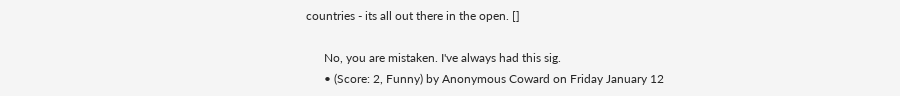countries - its all out there in the open. []

      No, you are mistaken. I've always had this sig.
      • (Score: 2, Funny) by Anonymous Coward on Friday January 12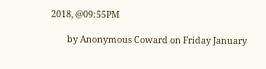2018, @09:55PM

        by Anonymous Coward on Friday January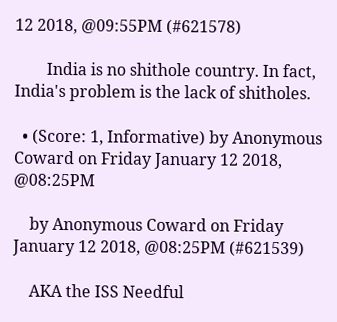12 2018, @09:55PM (#621578)

        India is no shithole country. In fact, India's problem is the lack of shitholes.

  • (Score: 1, Informative) by Anonymous Coward on Friday January 12 2018, @08:25PM

    by Anonymous Coward on Friday January 12 2018, @08:25PM (#621539)

    AKA the ISS Needful